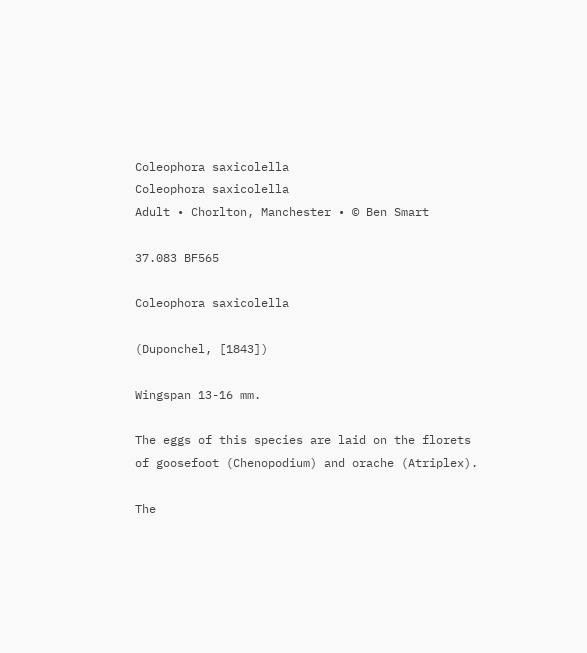Coleophora saxicolella
Coleophora saxicolella
Adult • Chorlton, Manchester • © Ben Smart

37.083 BF565

Coleophora saxicolella

(Duponchel, [1843])

Wingspan 13-16 mm.

The eggs of this species are laid on the florets of goosefoot (Chenopodium) and orache (Atriplex).

The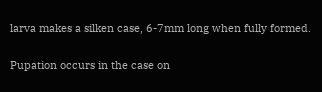larva makes a silken case, 6-7mm long when fully formed.

Pupation occurs in the case on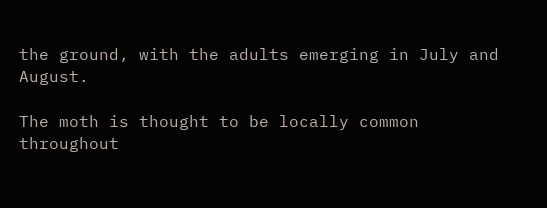the ground, with the adults emerging in July and August.

The moth is thought to be locally common throughout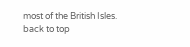most of the British Isles.
back to top